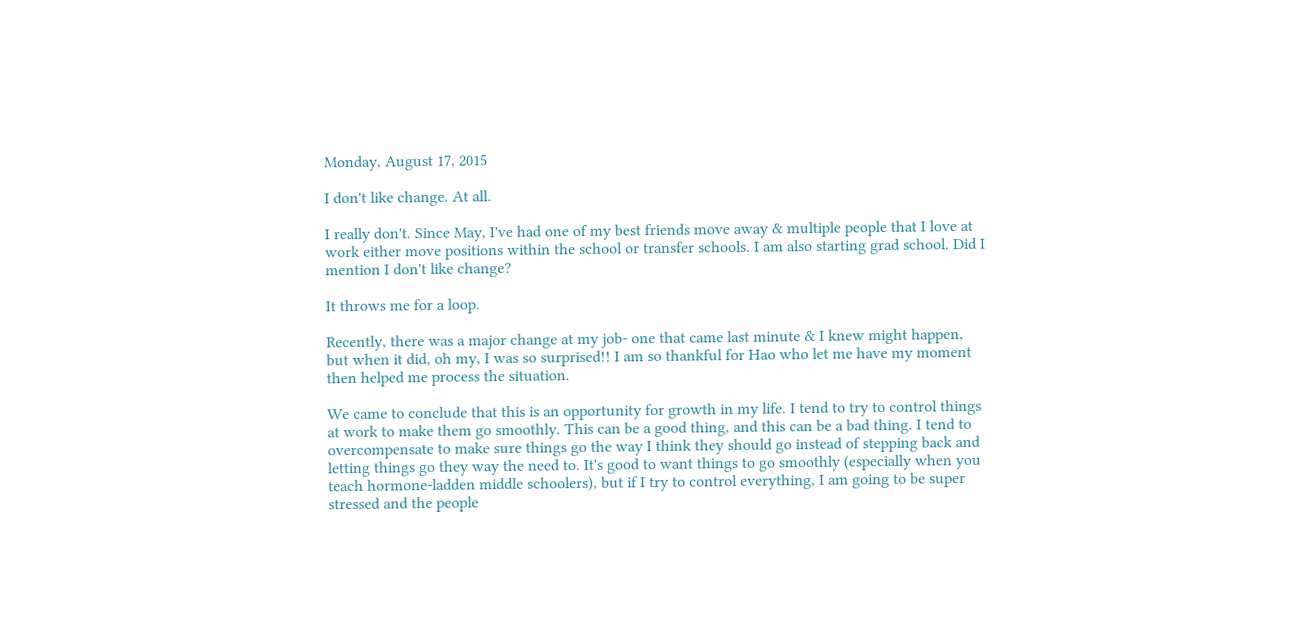Monday, August 17, 2015

I don't like change. At all.

I really don't. Since May, I've had one of my best friends move away & multiple people that I love at work either move positions within the school or transfer schools. I am also starting grad school. Did I mention I don't like change?

It throws me for a loop.

Recently, there was a major change at my job- one that came last minute & I knew might happen, but when it did, oh my, I was so surprised!! I am so thankful for Hao who let me have my moment then helped me process the situation.

We came to conclude that this is an opportunity for growth in my life. I tend to try to control things at work to make them go smoothly. This can be a good thing, and this can be a bad thing. I tend to overcompensate to make sure things go the way I think they should go instead of stepping back and  letting things go they way the need to. It's good to want things to go smoothly (especially when you teach hormone-ladden middle schoolers), but if I try to control everything, I am going to be super stressed and the people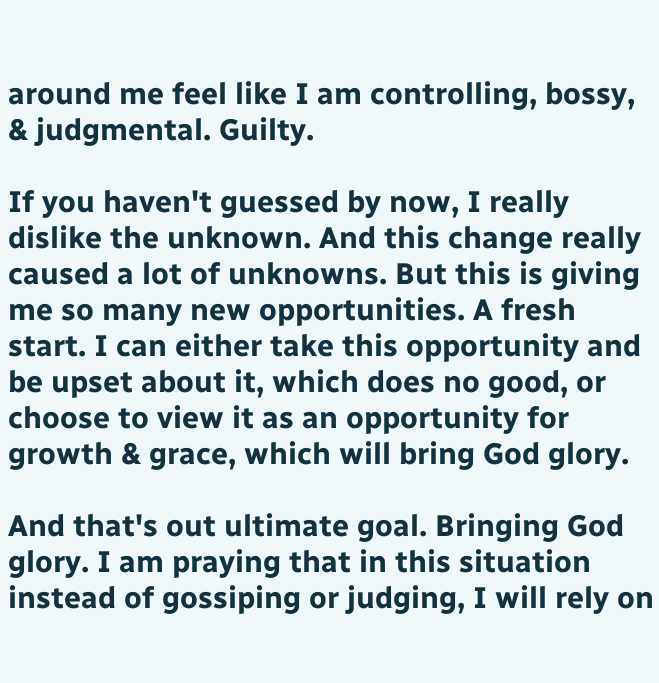around me feel like I am controlling, bossy, & judgmental. Guilty.

If you haven't guessed by now, I really dislike the unknown. And this change really caused a lot of unknowns. But this is giving me so many new opportunities. A fresh start. I can either take this opportunity and be upset about it, which does no good, or choose to view it as an opportunity for growth & grace, which will bring God glory.

And that's out ultimate goal. Bringing God glory. I am praying that in this situation instead of gossiping or judging, I will rely on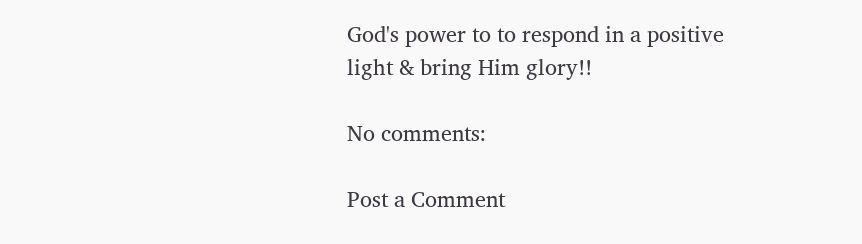God's power to to respond in a positive light & bring Him glory!!

No comments:

Post a Comment